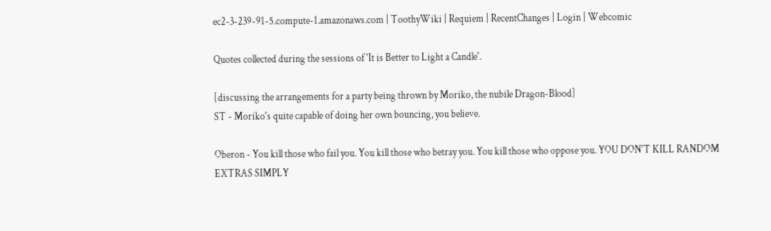ec2-3-239-91-5.compute-1.amazonaws.com | ToothyWiki | Requiem | RecentChanges | Login | Webcomic

Quotes collected during the sessions of 'It is Better to Light a Candle'.

[discussing the arrangements for a party being thrown by Moriko, the nubile Dragon-Blood]
ST - Moriko's quite capable of doing her own bouncing, you believe.

Oberon - You kill those who fail you. You kill those who betray you. You kill those who oppose you. YOU DON'T KILL RANDOM EXTRAS SIMPLY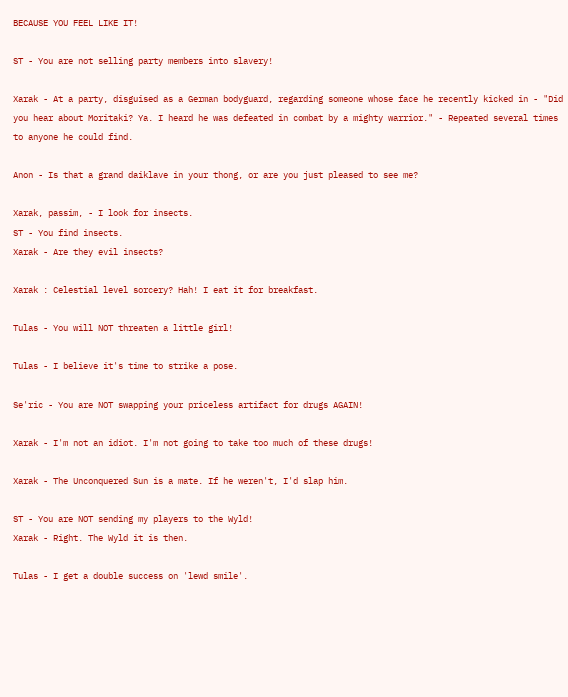BECAUSE YOU FEEL LIKE IT!

ST - You are not selling party members into slavery!

Xarak - At a party, disguised as a German bodyguard, regarding someone whose face he recently kicked in - "Did you hear about Moritaki? Ya. I heard he was defeated in combat by a mighty warrior." - Repeated several times to anyone he could find.

Anon - Is that a grand daiklave in your thong, or are you just pleased to see me?

Xarak, passim, - I look for insects.
ST - You find insects.
Xarak - Are they evil insects?

Xarak : Celestial level sorcery? Hah! I eat it for breakfast.

Tulas - You will NOT threaten a little girl!

Tulas - I believe it's time to strike a pose.

Se'ric - You are NOT swapping your priceless artifact for drugs AGAIN!

Xarak - I'm not an idiot. I'm not going to take too much of these drugs!

Xarak - The Unconquered Sun is a mate. If he weren't, I'd slap him.

ST - You are NOT sending my players to the Wyld!
Xarak - Right. The Wyld it is then.

Tulas - I get a double success on 'lewd smile'.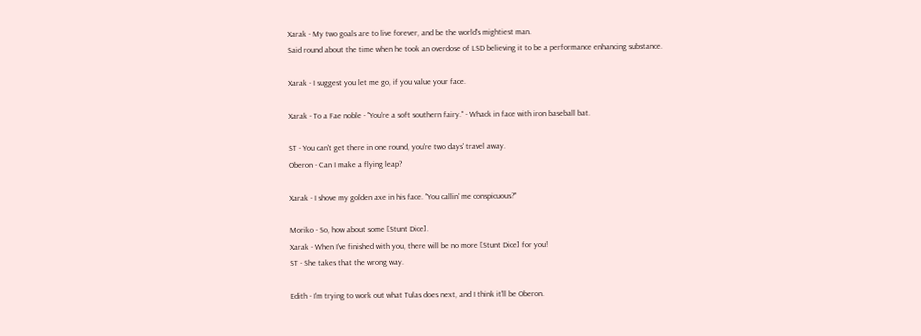Xarak - My two goals are to live forever, and be the world's mightiest man.
Said round about the time when he took an overdose of LSD believing it to be a performance enhancing substance.

Xarak - I suggest you let me go, if you value your face.

Xarak - To a Fae noble - "You're a soft southern fairy." - Whack in face with iron baseball bat.

ST - You can't get there in one round, you're two days' travel away.
Oberon - Can I make a flying leap?

Xarak - I shove my golden axe in his face. "You callin' me conspicuous?"

Moriko - So, how about some [Stunt Dice].
Xarak - When I've finished with you, there will be no more [Stunt Dice] for you!
ST - She takes that the wrong way.

Edith - I'm trying to work out what Tulas does next, and I think it'll be Oberon.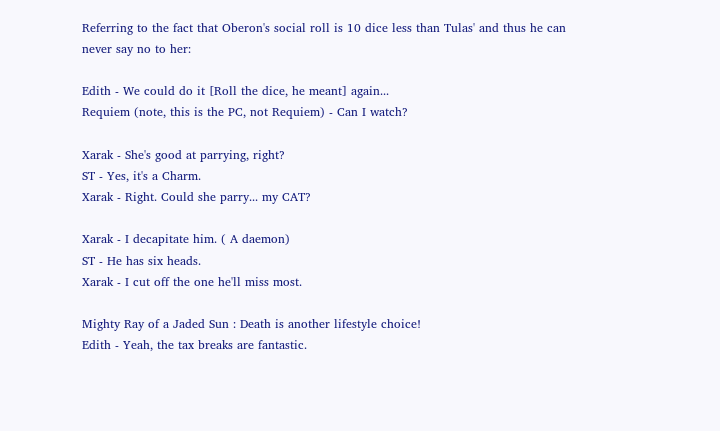Referring to the fact that Oberon's social roll is 10 dice less than Tulas' and thus he can never say no to her:

Edith - We could do it [Roll the dice, he meant] again...
Requiem (note, this is the PC, not Requiem) - Can I watch?

Xarak - She's good at parrying, right?
ST - Yes, it's a Charm.
Xarak - Right. Could she parry... my CAT?

Xarak - I decapitate him. ( A daemon)
ST - He has six heads.
Xarak - I cut off the one he'll miss most.

Mighty Ray of a Jaded Sun : Death is another lifestyle choice!
Edith - Yeah, the tax breaks are fantastic.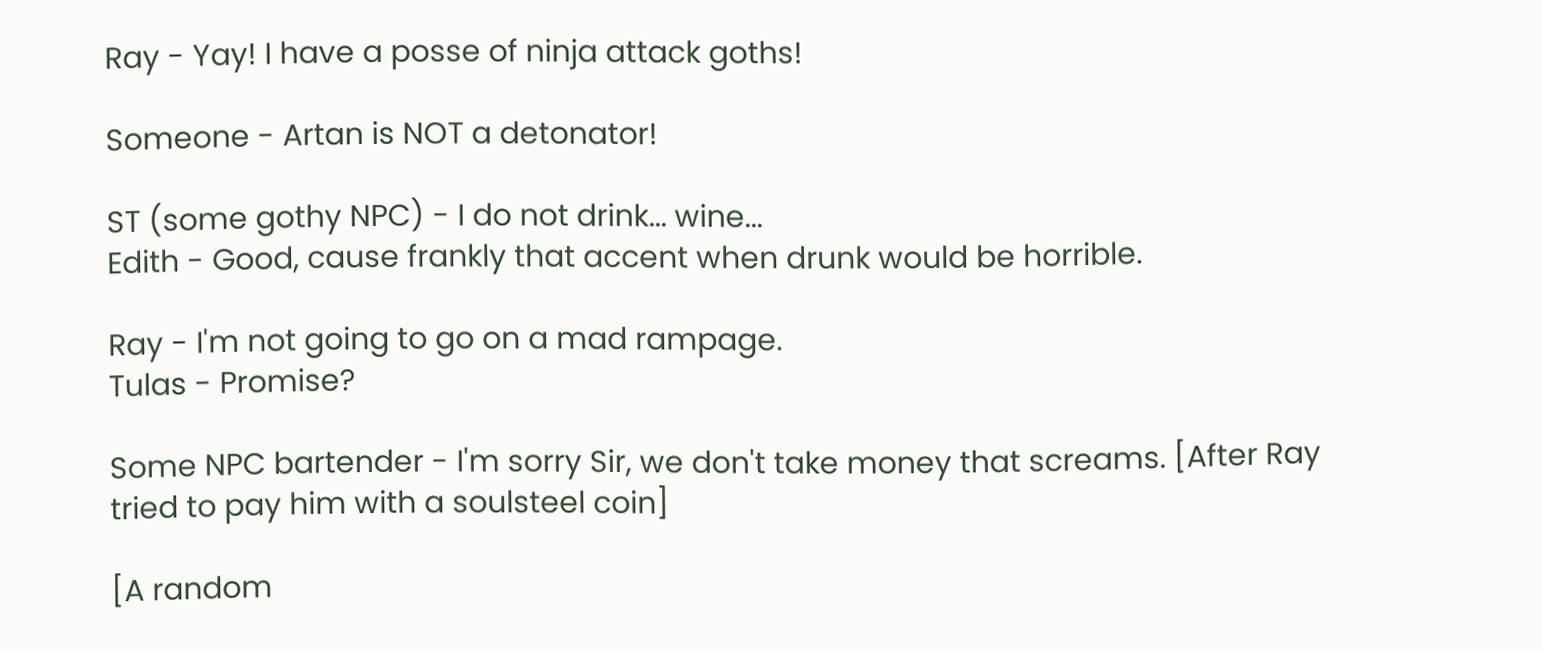Ray - Yay! I have a posse of ninja attack goths!

Someone - Artan is NOT a detonator!

ST (some gothy NPC) - I do not drink... wine...
Edith - Good, cause frankly that accent when drunk would be horrible.

Ray - I'm not going to go on a mad rampage.
Tulas - Promise?

Some NPC bartender - I'm sorry Sir, we don't take money that screams. [After Ray tried to pay him with a soulsteel coin]

[A random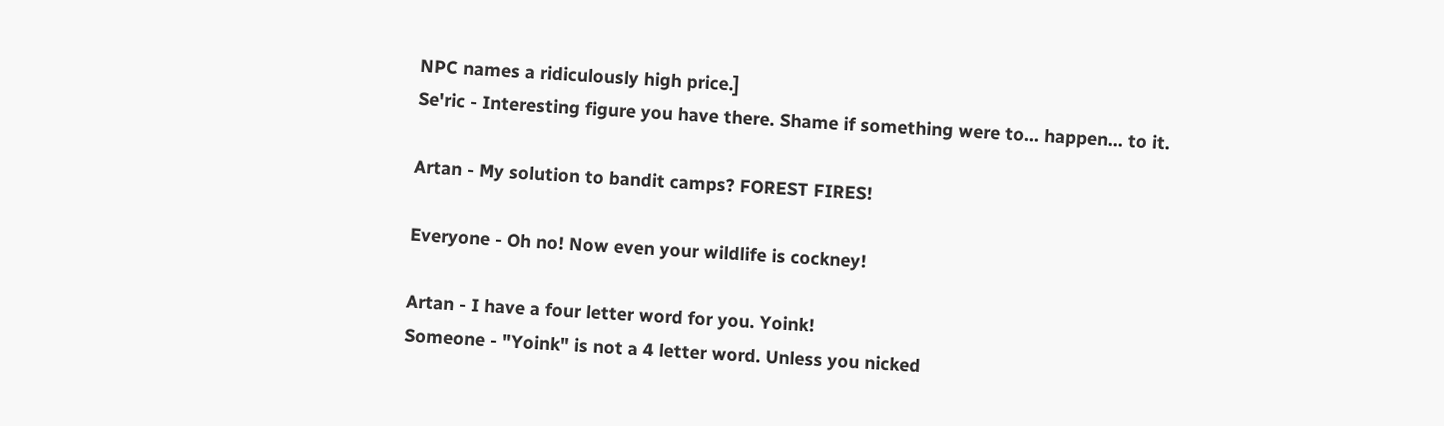NPC names a ridiculously high price.]
Se'ric - Interesting figure you have there. Shame if something were to... happen... to it.

Artan - My solution to bandit camps? FOREST FIRES!

Everyone - Oh no! Now even your wildlife is cockney!

Artan - I have a four letter word for you. Yoink!
Someone - "Yoink" is not a 4 letter word. Unless you nicked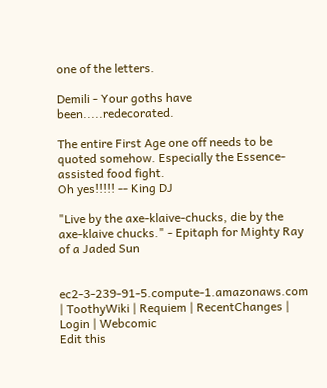one of the letters.

Demili - Your goths have been.....redecorated.

The entire First Age one off needs to be quoted somehow. Especially the Essence-assisted food fight.
Oh yes!!!!! -- King DJ

"Live by the axe-klaive-chucks, die by the axe-klaive chucks." - Epitaph for Mighty Ray of a Jaded Sun


ec2-3-239-91-5.compute-1.amazonaws.com | ToothyWiki | Requiem | RecentChanges | Login | Webcomic
Edit this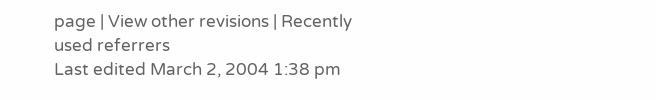page | View other revisions | Recently used referrers
Last edited March 2, 2004 1:38 pm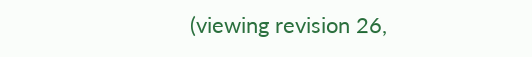(viewing revision 26,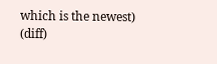which is the newest) (diff)